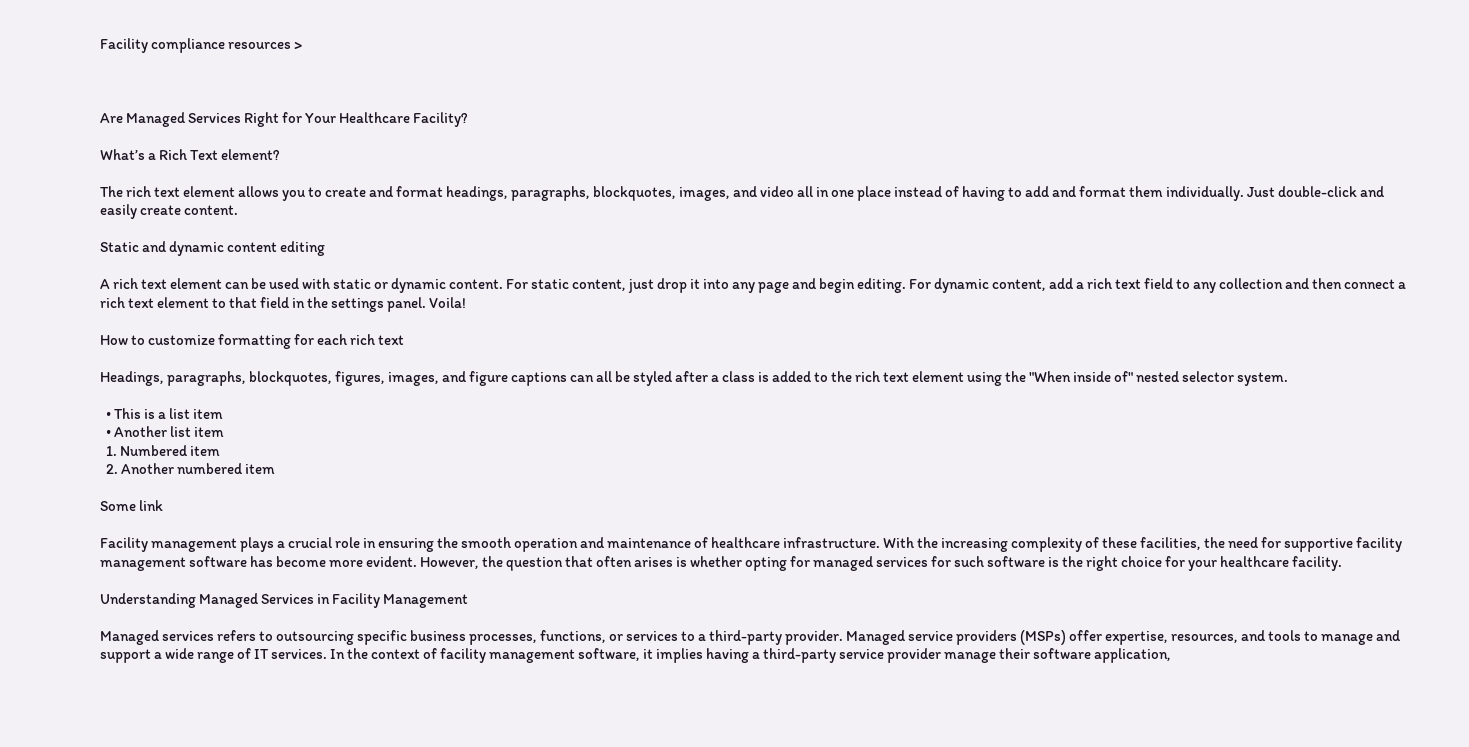Facility compliance resources >



Are Managed Services Right for Your Healthcare Facility?

What’s a Rich Text element?

The rich text element allows you to create and format headings, paragraphs, blockquotes, images, and video all in one place instead of having to add and format them individually. Just double-click and easily create content.

Static and dynamic content editing

A rich text element can be used with static or dynamic content. For static content, just drop it into any page and begin editing. For dynamic content, add a rich text field to any collection and then connect a rich text element to that field in the settings panel. Voila!

How to customize formatting for each rich text

Headings, paragraphs, blockquotes, figures, images, and figure captions can all be styled after a class is added to the rich text element using the "When inside of" nested selector system.

  • This is a list item
  • Another list item
  1. Numbered item
  2. Another numbered item

Some link

Facility management plays a crucial role in ensuring the smooth operation and maintenance of healthcare infrastructure. With the increasing complexity of these facilities, the need for supportive facility management software has become more evident. However, the question that often arises is whether opting for managed services for such software is the right choice for your healthcare facility.

Understanding Managed Services in Facility Management

Managed services refers to outsourcing specific business processes, functions, or services to a third-party provider. Managed service providers (MSPs) offer expertise, resources, and tools to manage and support a wide range of IT services. In the context of facility management software, it implies having a third-party service provider manage their software application,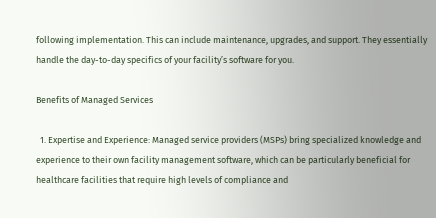following implementation. This can include maintenance, upgrades, and support. They essentially handle the day-to-day specifics of your facility’s software for you.

Benefits of Managed Services

  1. Expertise and Experience: Managed service providers (MSPs) bring specialized knowledge and experience to their own facility management software, which can be particularly beneficial for healthcare facilities that require high levels of compliance and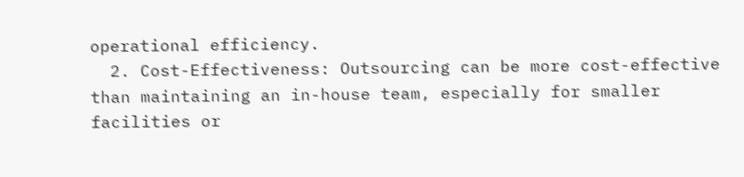operational efficiency.
  2. Cost-Effectiveness: Outsourcing can be more cost-effective than maintaining an in-house team, especially for smaller facilities or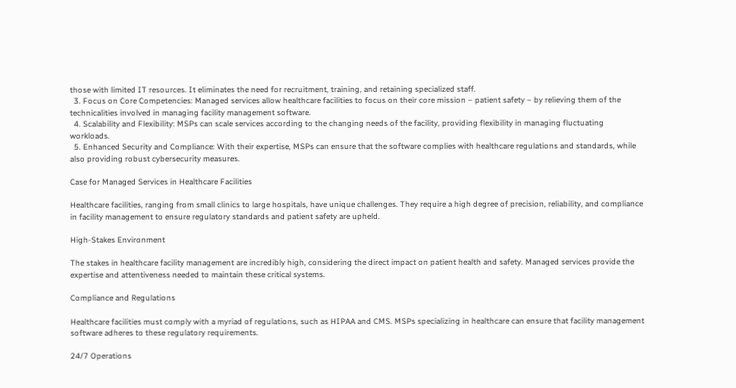those with limited IT resources. It eliminates the need for recruitment, training, and retaining specialized staff.
  3. Focus on Core Competencies: Managed services allow healthcare facilities to focus on their core mission – patient safety – by relieving them of the technicalities involved in managing facility management software.
  4. Scalability and Flexibility: MSPs can scale services according to the changing needs of the facility, providing flexibility in managing fluctuating workloads.
  5. Enhanced Security and Compliance: With their expertise, MSPs can ensure that the software complies with healthcare regulations and standards, while also providing robust cybersecurity measures.

Case for Managed Services in Healthcare Facilities

Healthcare facilities, ranging from small clinics to large hospitals, have unique challenges. They require a high degree of precision, reliability, and compliance in facility management to ensure regulatory standards and patient safety are upheld.

High-Stakes Environment

The stakes in healthcare facility management are incredibly high, considering the direct impact on patient health and safety. Managed services provide the expertise and attentiveness needed to maintain these critical systems.

Compliance and Regulations

Healthcare facilities must comply with a myriad of regulations, such as HIPAA and CMS. MSPs specializing in healthcare can ensure that facility management software adheres to these regulatory requirements.

24/7 Operations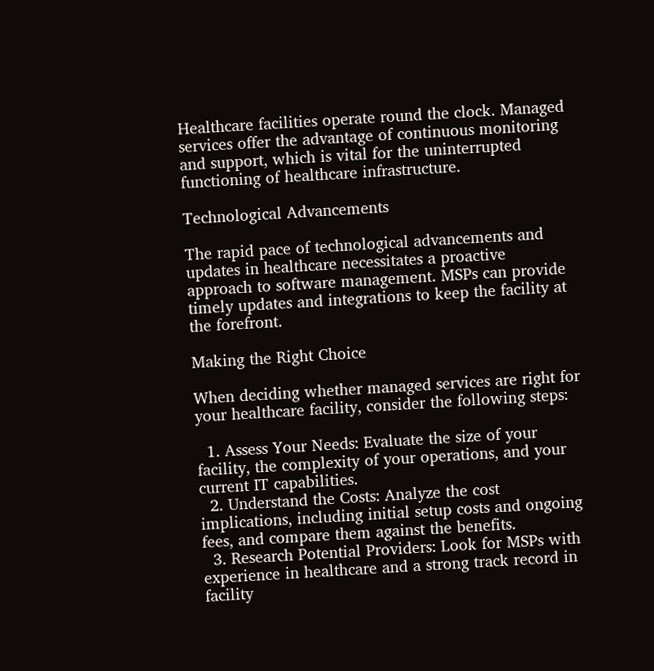Healthcare facilities operate round the clock. Managed services offer the advantage of continuous monitoring and support, which is vital for the uninterrupted functioning of healthcare infrastructure.

Technological Advancements

The rapid pace of technological advancements and updates in healthcare necessitates a proactive approach to software management. MSPs can provide timely updates and integrations to keep the facility at the forefront.

Making the Right Choice

When deciding whether managed services are right for your healthcare facility, consider the following steps:

  1. Assess Your Needs: Evaluate the size of your facility, the complexity of your operations, and your current IT capabilities.
  2. Understand the Costs: Analyze the cost implications, including initial setup costs and ongoing fees, and compare them against the benefits.
  3. Research Potential Providers: Look for MSPs with experience in healthcare and a strong track record in facility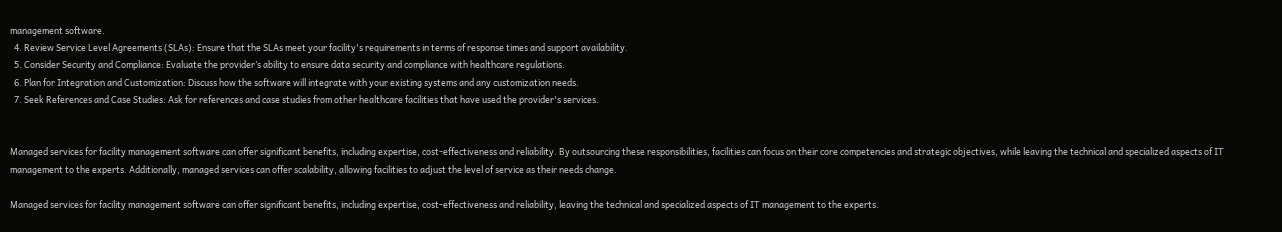management software.
  4. Review Service Level Agreements (SLAs): Ensure that the SLAs meet your facility's requirements in terms of response times and support availability.
  5. Consider Security and Compliance: Evaluate the provider’s ability to ensure data security and compliance with healthcare regulations.
  6. Plan for Integration and Customization: Discuss how the software will integrate with your existing systems and any customization needs.
  7. Seek References and Case Studies: Ask for references and case studies from other healthcare facilities that have used the provider's services.


Managed services for facility management software can offer significant benefits, including expertise, cost-effectiveness and reliability. By outsourcing these responsibilities, facilities can focus on their core competencies and strategic objectives, while leaving the technical and specialized aspects of IT management to the experts. Additionally, managed services can offer scalability, allowing facilities to adjust the level of service as their needs change.

Managed services for facility management software can offer significant benefits, including expertise, cost-effectiveness and reliability, leaving the technical and specialized aspects of IT management to the experts.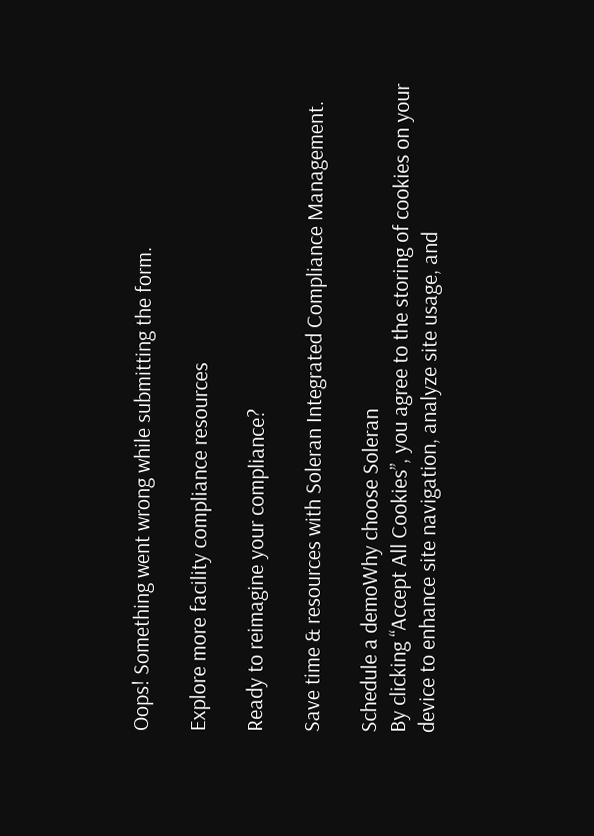Oops! Something went wrong while submitting the form.

Explore more facility compliance resources

Ready to reimagine your compliance?

Save time & resources with Soleran Integrated Compliance Management.

Schedule a demoWhy choose Soleran
By clicking “Accept All Cookies”, you agree to the storing of cookies on your device to enhance site navigation, analyze site usage, and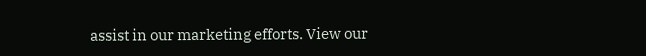assist in our marketing efforts. View our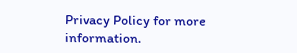Privacy Policy for more information.